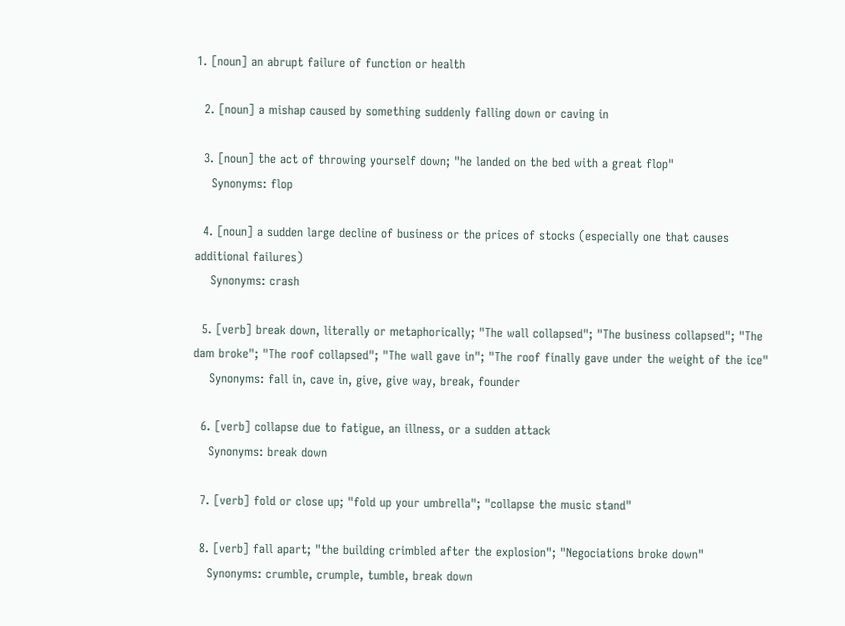1. [noun] an abrupt failure of function or health

  2. [noun] a mishap caused by something suddenly falling down or caving in

  3. [noun] the act of throwing yourself down; "he landed on the bed with a great flop"
    Synonyms: flop

  4. [noun] a sudden large decline of business or the prices of stocks (especially one that causes additional failures)
    Synonyms: crash

  5. [verb] break down, literally or metaphorically; "The wall collapsed"; "The business collapsed"; "The dam broke"; "The roof collapsed"; "The wall gave in"; "The roof finally gave under the weight of the ice"
    Synonyms: fall in, cave in, give, give way, break, founder

  6. [verb] collapse due to fatigue, an illness, or a sudden attack
    Synonyms: break down

  7. [verb] fold or close up; "fold up your umbrella"; "collapse the music stand"

  8. [verb] fall apart; "the building crimbled after the explosion"; "Negociations broke down"
    Synonyms: crumble, crumple, tumble, break down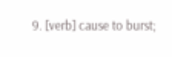9. [verb] cause to burst;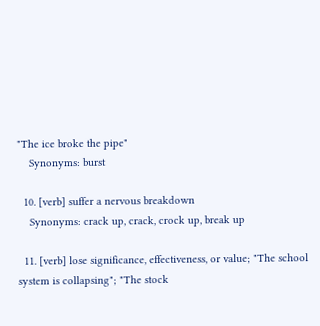"The ice broke the pipe"
    Synonyms: burst

  10. [verb] suffer a nervous breakdown
    Synonyms: crack up, crack, crock up, break up

  11. [verb] lose significance, effectiveness, or value; "The school system is collapsing"; "The stock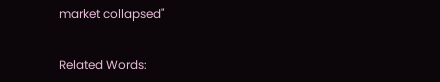market collapsed"


Related Words: